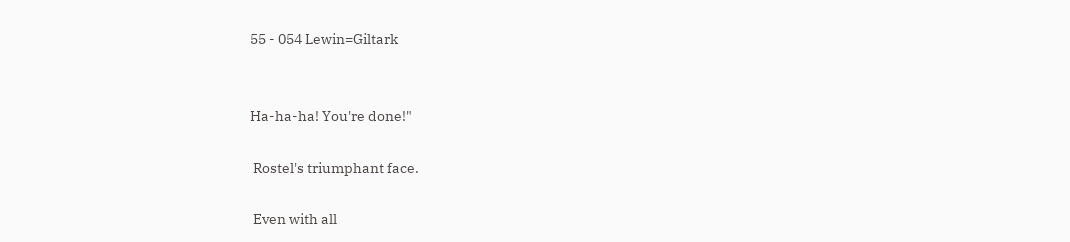55 - 054 Lewin=Giltark


Ha-ha-ha! You're done!"

 Rostel's triumphant face.

 Even with all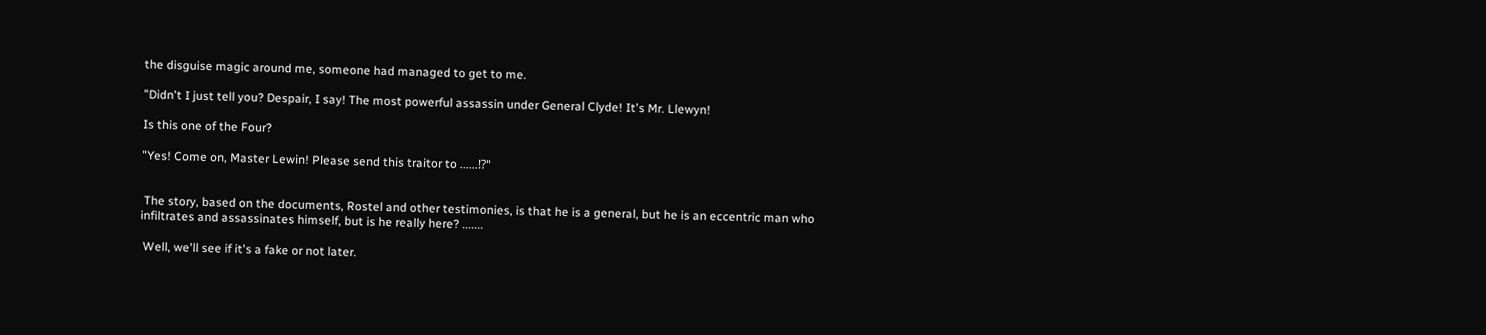the disguise magic around me, someone had managed to get to me.

"Didn't I just tell you? Despair, I say! The most powerful assassin under General Clyde! It's Mr. Llewyn!

Is this one of the Four?

"Yes! Come on, Master Lewin! Please send this traitor to ......⁉"


 The story, based on the documents, Rostel and other testimonies, is that he is a general, but he is an eccentric man who infiltrates and assassinates himself, but is he really here? .......

 Well, we'll see if it's a fake or not later.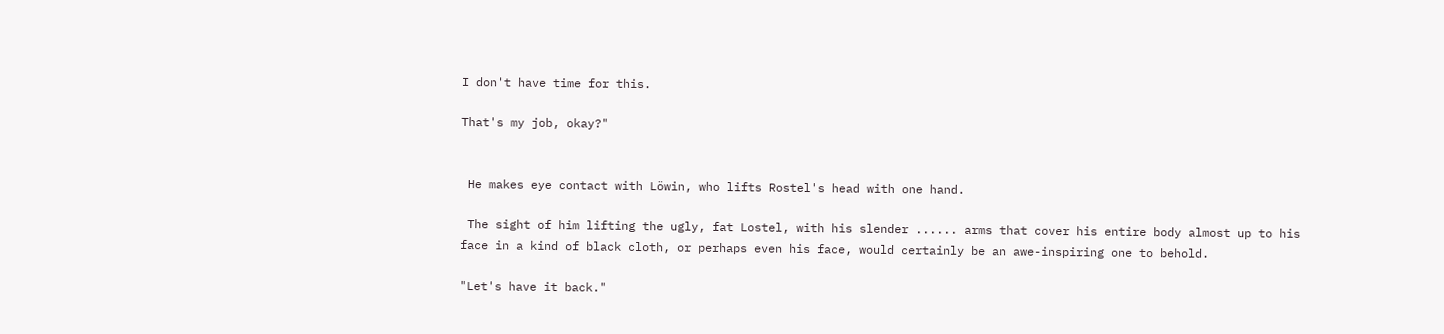I don't have time for this.

That's my job, okay?"


 He makes eye contact with Löwin, who lifts Rostel's head with one hand.

 The sight of him lifting the ugly, fat Lostel, with his slender ...... arms that cover his entire body almost up to his face in a kind of black cloth, or perhaps even his face, would certainly be an awe-inspiring one to behold.

"Let's have it back."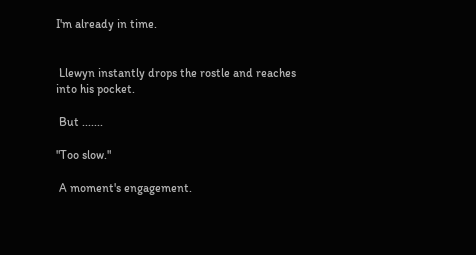I'm already in time.


 Llewyn instantly drops the rostle and reaches into his pocket.

 But .......

"Too slow."

 A moment's engagement.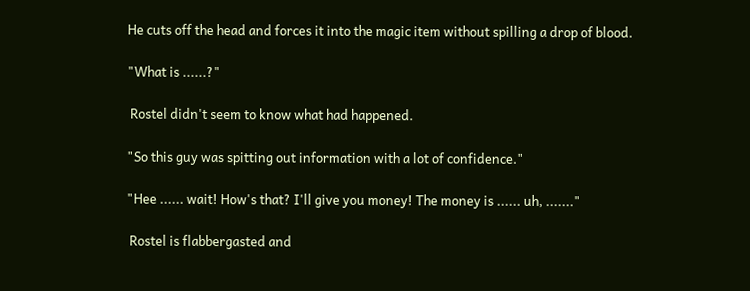He cuts off the head and forces it into the magic item without spilling a drop of blood.

"What is ......?"

 Rostel didn't seem to know what had happened.

"So this guy was spitting out information with a lot of confidence."

"Hee ...... wait! How's that? I'll give you money! The money is ...... uh, ......."

 Rostel is flabbergasted and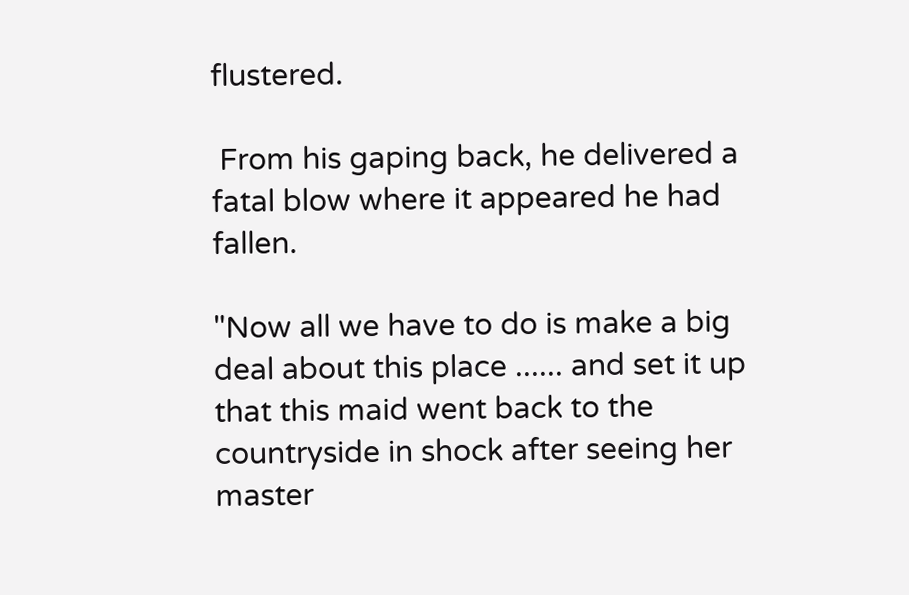flustered.

 From his gaping back, he delivered a fatal blow where it appeared he had fallen.

"Now all we have to do is make a big deal about this place ...... and set it up that this maid went back to the countryside in shock after seeing her master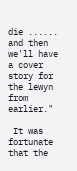die ...... and then we'll have a cover story for the lewyn from earlier."

 It was fortunate that the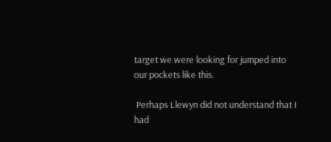target we were looking for jumped into our pockets like this.

 Perhaps Llewyn did not understand that I had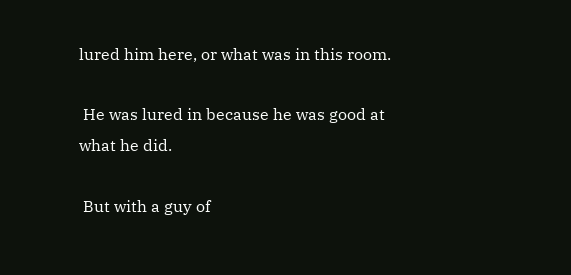lured him here, or what was in this room.

 He was lured in because he was good at what he did.

 But with a guy of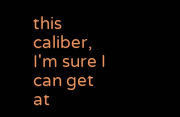this caliber, I'm sure I can get at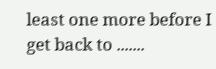least one more before I get back to .......